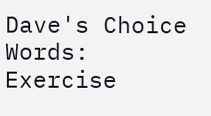Dave's Choice Words: Exercise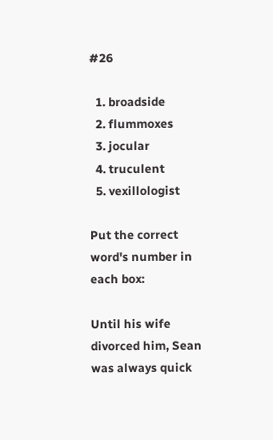#26

  1. broadside
  2. flummoxes
  3. jocular
  4. truculent
  5. vexillologist

Put the correct word's number in each box:

Until his wife divorced him, Sean was always quick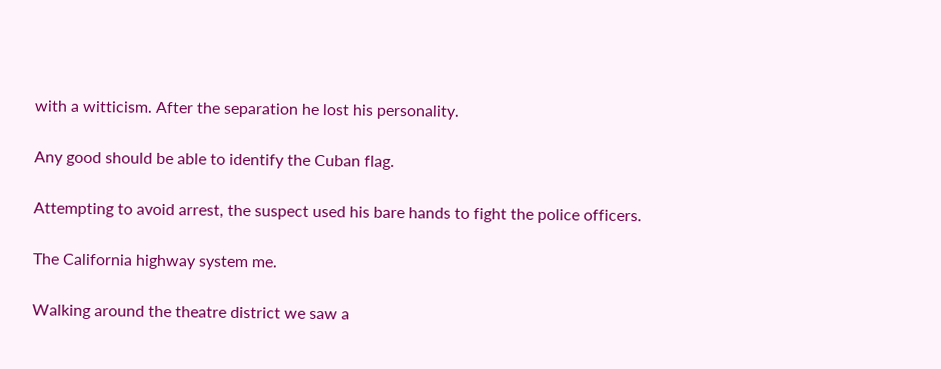with a witticism. After the separation he lost his personality.

Any good should be able to identify the Cuban flag.

Attempting to avoid arrest, the suspect used his bare hands to fight the police officers.

The California highway system me.

Walking around the theatre district we saw a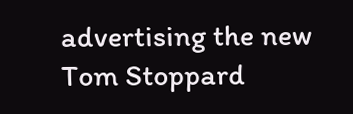advertising the new Tom Stoppard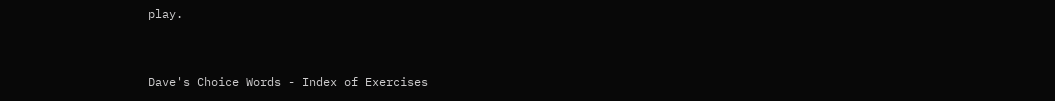play.


Dave's Choice Words - Index of Exercises